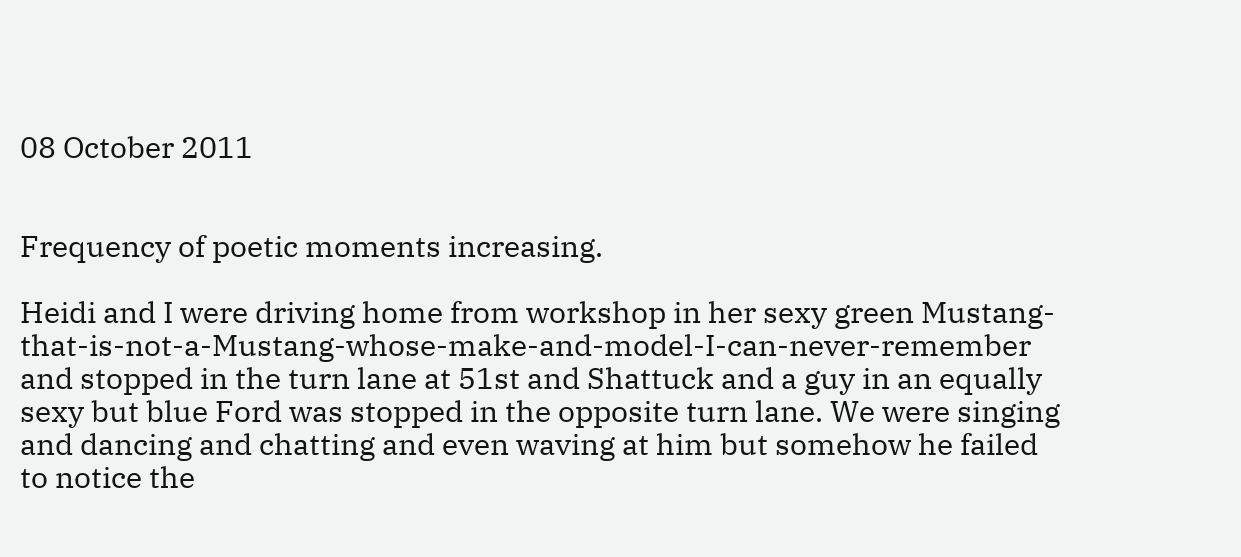08 October 2011


Frequency of poetic moments increasing.

Heidi and I were driving home from workshop in her sexy green Mustang-that-is-not-a-Mustang-whose-make-and-model-I-can-never-remember and stopped in the turn lane at 51st and Shattuck and a guy in an equally sexy but blue Ford was stopped in the opposite turn lane. We were singing and dancing and chatting and even waving at him but somehow he failed to notice the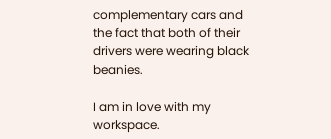complementary cars and the fact that both of their drivers were wearing black beanies.

I am in love with my workspace.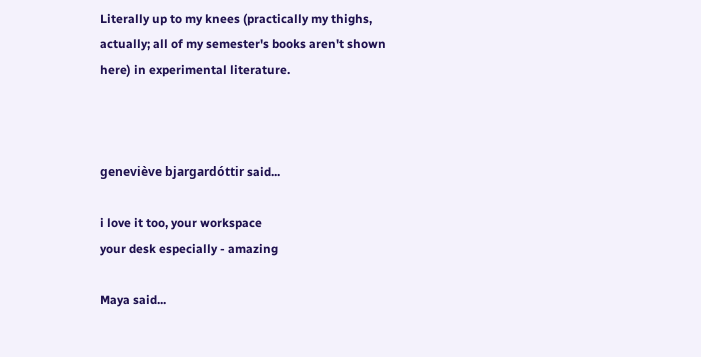Literally up to my knees (practically my thighs, actually; all of my semester's books aren't shown here) in experimental literature.



geneviève bjargardóttir said...

i love it too, your workspace
your desk especially - amazing

Maya said...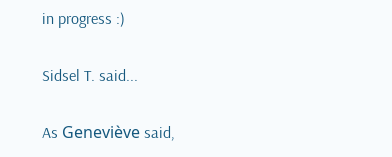in progress :)

Sidsel T. said...

As Geneviève said,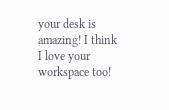your desk is amazing! I think I love your workspace too!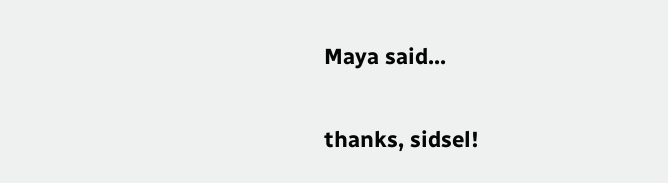Maya said...

thanks, sidsel!